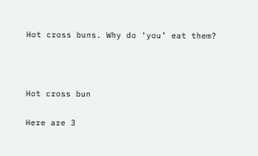Hot cross buns. Why do ‘you’ eat them?



Hot cross bun

Here are 3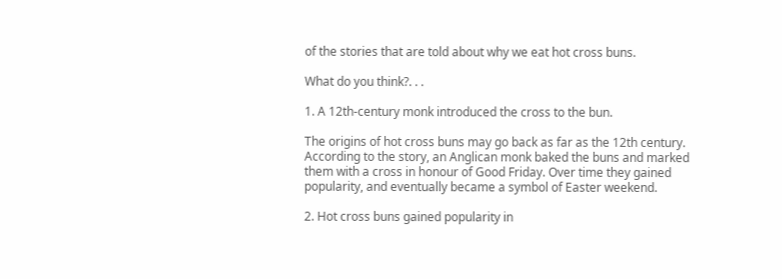of the stories that are told about why we eat hot cross buns.

What do you think?. . .

1. A 12th-century monk introduced the cross to the bun.

The origins of hot cross buns may go back as far as the 12th century. According to the story, an Anglican monk baked the buns and marked them with a cross in honour of Good Friday. Over time they gained popularity, and eventually became a symbol of Easter weekend.

2. Hot cross buns gained popularity in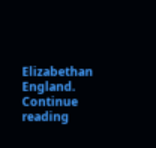Elizabethan England. Continue reading